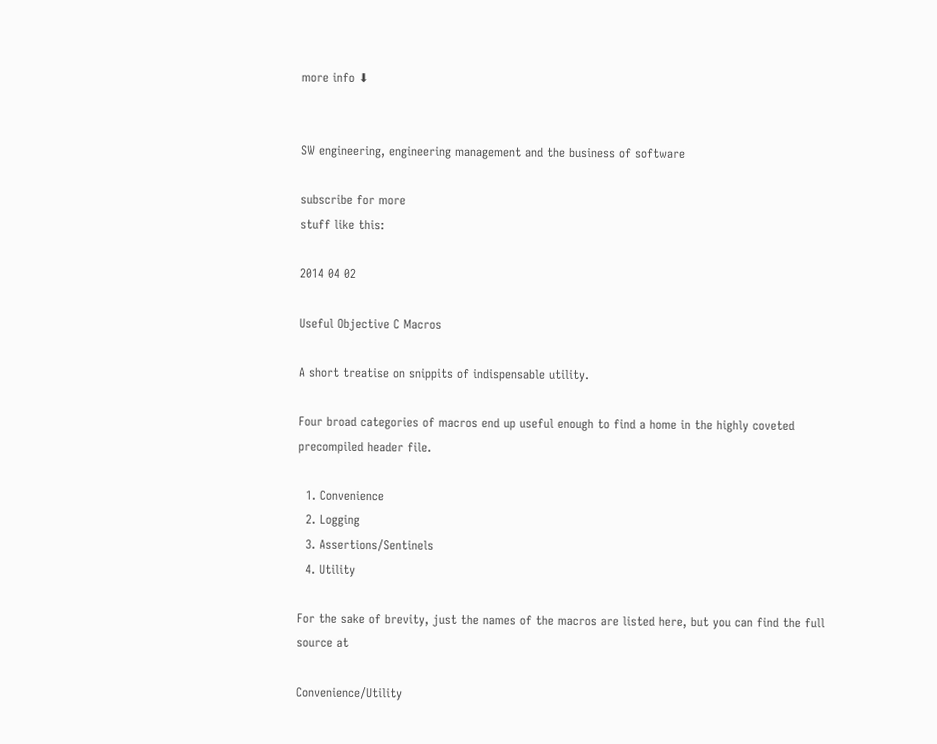more info ⬇


SW engineering, engineering management and the business of software

subscribe for more
stuff like this:

2014 04 02

Useful Objective C Macros

A short treatise on snippits of indispensable utility.

Four broad categories of macros end up useful enough to find a home in the highly coveted precompiled header file.

  1. Convenience
  2. Logging
  3. Assertions/Sentinels
  4. Utility

For the sake of brevity, just the names of the macros are listed here, but you can find the full source at

Convenience/Utility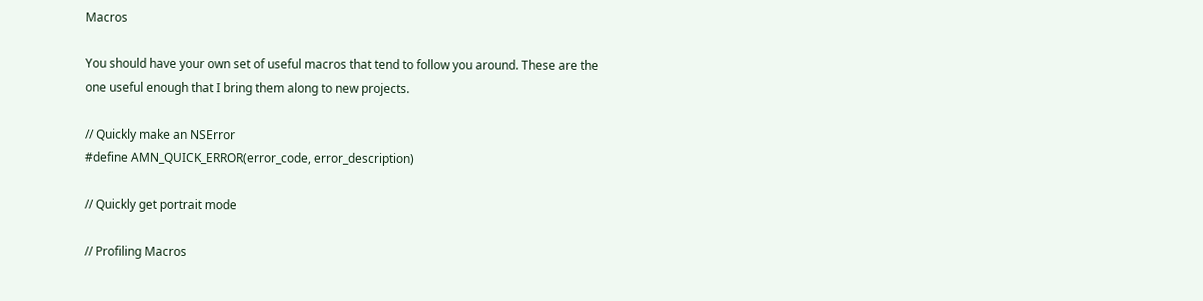Macros

You should have your own set of useful macros that tend to follow you around. These are the one useful enough that I bring them along to new projects.

// Quickly make an NSError
#define AMN_QUICK_ERROR(error_code, error_description)

// Quickly get portrait mode

// Profiling Macros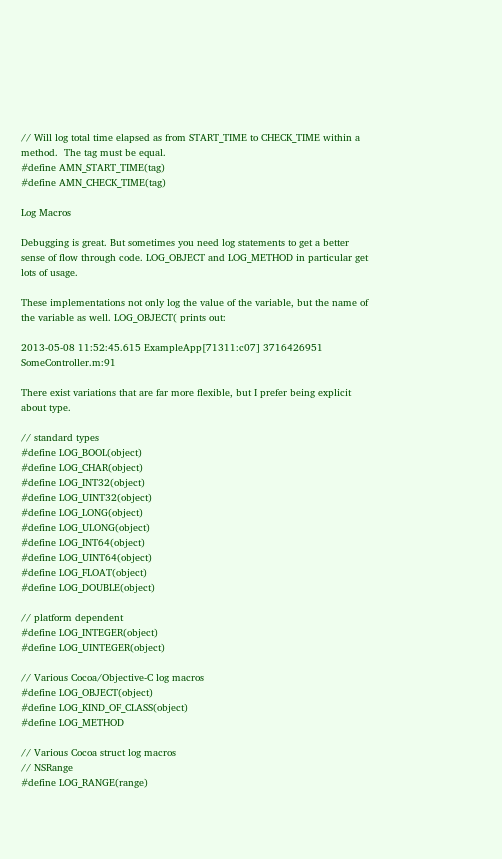// Will log total time elapsed as from START_TIME to CHECK_TIME within a method.  The tag must be equal.
#define AMN_START_TIME(tag)
#define AMN_CHECK_TIME(tag)

Log Macros

Debugging is great. But sometimes you need log statements to get a better sense of flow through code. LOG_OBJECT and LOG_METHOD in particular get lots of usage.

These implementations not only log the value of the variable, but the name of the variable as well. LOG_OBJECT( prints out:

2013-05-08 11:52:45.615 ExampleApp[71311:c07] 3716426951 SomeController.m:91

There exist variations that are far more flexible, but I prefer being explicit about type.

// standard types
#define LOG_BOOL(object)
#define LOG_CHAR(object)
#define LOG_INT32(object)
#define LOG_UINT32(object)
#define LOG_LONG(object)
#define LOG_ULONG(object)
#define LOG_INT64(object)
#define LOG_UINT64(object)
#define LOG_FLOAT(object)
#define LOG_DOUBLE(object)

// platform dependent
#define LOG_INTEGER(object)
#define LOG_UINTEGER(object)

// Various Cocoa/Objective-C log macros
#define LOG_OBJECT(object)
#define LOG_KIND_OF_CLASS(object)
#define LOG_METHOD

// Various Cocoa struct log macros
// NSRange
#define LOG_RANGE(range)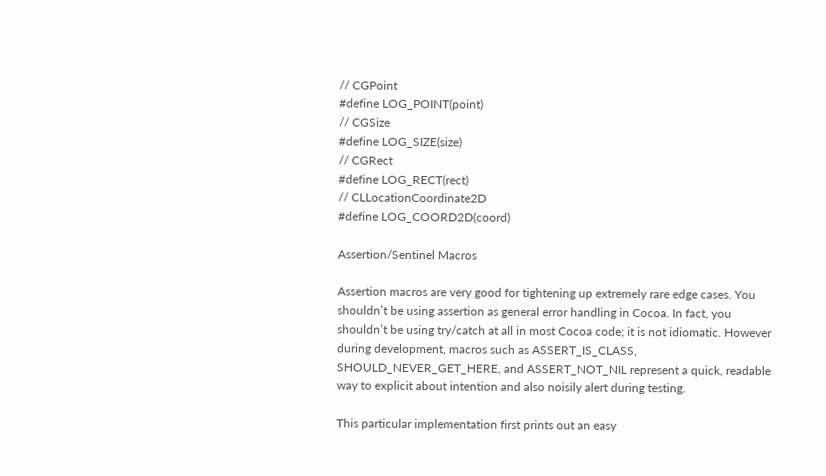// CGPoint
#define LOG_POINT(point)
// CGSize
#define LOG_SIZE(size)
// CGRect
#define LOG_RECT(rect)
// CLLocationCoordinate2D
#define LOG_COORD2D(coord)

Assertion/Sentinel Macros

Assertion macros are very good for tightening up extremely rare edge cases. You shouldn’t be using assertion as general error handling in Cocoa. In fact, you shouldn’t be using try/catch at all in most Cocoa code; it is not idiomatic. However during development, macros such as ASSERT_IS_CLASS, SHOULD_NEVER_GET_HERE, and ASSERT_NOT_NIL represent a quick, readable way to explicit about intention and also noisily alert during testing.

This particular implementation first prints out an easy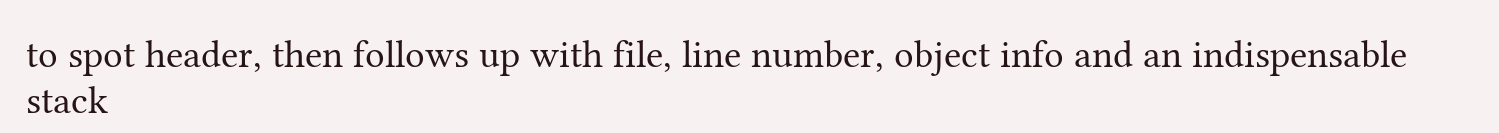to spot header, then follows up with file, line number, object info and an indispensable stack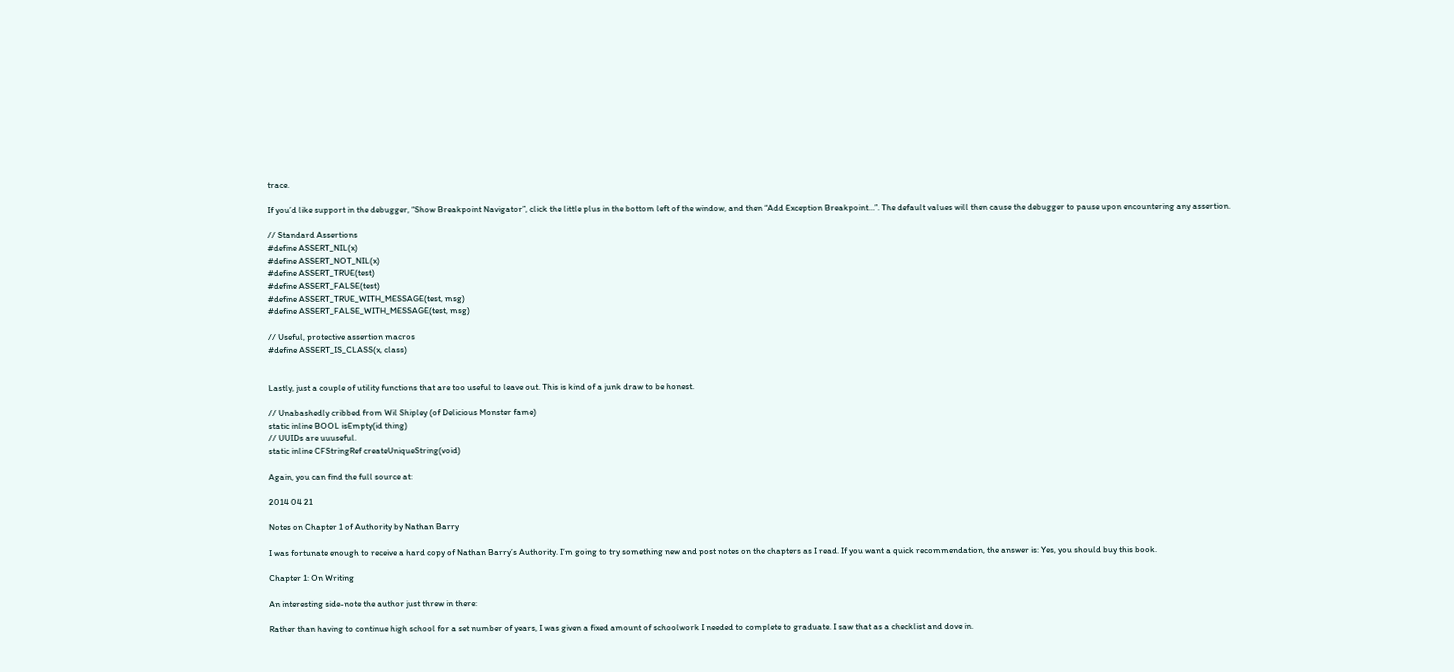trace.

If you’d like support in the debugger, “Show Breakpoint Navigator”, click the little plus in the bottom left of the window, and then “Add Exception Breakpoint…”. The default values will then cause the debugger to pause upon encountering any assertion.

// Standard Assertions
#define ASSERT_NIL(x)
#define ASSERT_NOT_NIL(x)
#define ASSERT_TRUE(test)
#define ASSERT_FALSE(test)
#define ASSERT_TRUE_WITH_MESSAGE(test, msg)
#define ASSERT_FALSE_WITH_MESSAGE(test, msg)

// Useful, protective assertion macros
#define ASSERT_IS_CLASS(x, class)


Lastly, just a couple of utility functions that are too useful to leave out. This is kind of a junk draw to be honest.

// Unabashedly cribbed from Wil Shipley (of Delicious Monster fame)
static inline BOOL isEmpty(id thing)
// UUIDs are uuuseful.
static inline CFStringRef createUniqueString(void)

Again, you can find the full source at:

2014 04 21

Notes on Chapter 1 of Authority by Nathan Barry

I was fortunate enough to receive a hard copy of Nathan Barry’s Authority. I’m going to try something new and post notes on the chapters as I read. If you want a quick recommendation, the answer is: Yes, you should buy this book.

Chapter 1: On Writing

An interesting side-note the author just threw in there:

Rather than having to continue high school for a set number of years, I was given a fixed amount of schoolwork I needed to complete to graduate. I saw that as a checklist and dove in.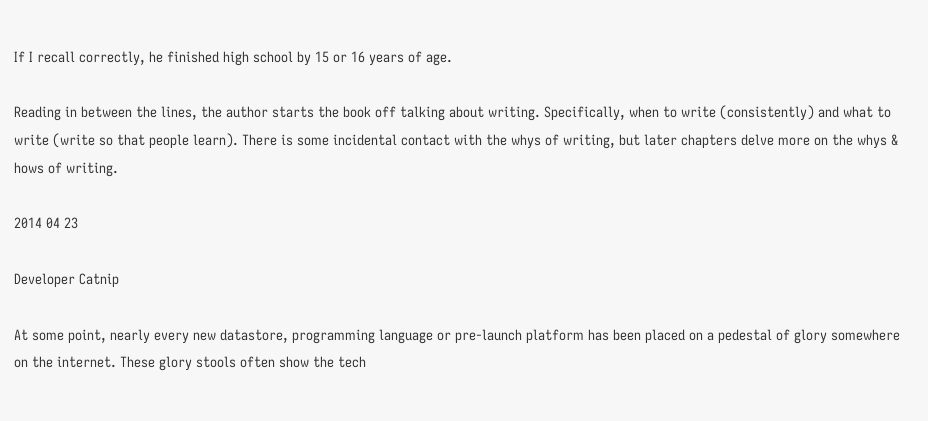If I recall correctly, he finished high school by 15 or 16 years of age.

Reading in between the lines, the author starts the book off talking about writing. Specifically, when to write (consistently) and what to write (write so that people learn). There is some incidental contact with the whys of writing, but later chapters delve more on the whys & hows of writing.

2014 04 23

Developer Catnip

At some point, nearly every new datastore, programming language or pre-launch platform has been placed on a pedestal of glory somewhere on the internet. These glory stools often show the tech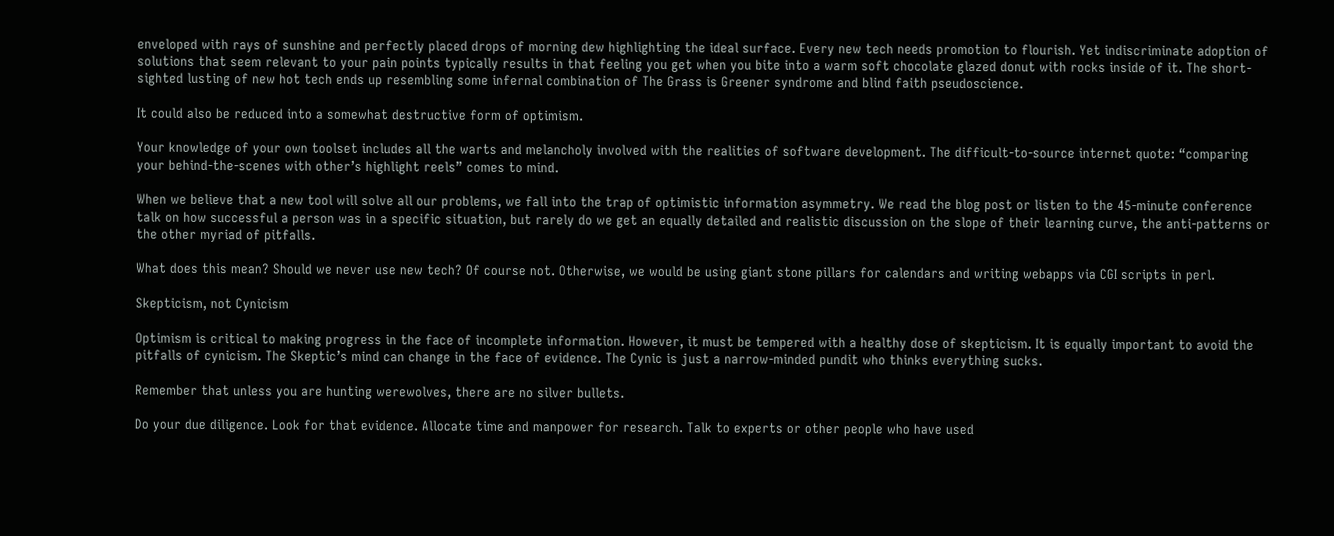enveloped with rays of sunshine and perfectly placed drops of morning dew highlighting the ideal surface. Every new tech needs promotion to flourish. Yet indiscriminate adoption of solutions that seem relevant to your pain points typically results in that feeling you get when you bite into a warm soft chocolate glazed donut with rocks inside of it. The short-sighted lusting of new hot tech ends up resembling some infernal combination of The Grass is Greener syndrome and blind faith pseudoscience.

It could also be reduced into a somewhat destructive form of optimism.

Your knowledge of your own toolset includes all the warts and melancholy involved with the realities of software development. The difficult-to-source internet quote: “comparing your behind-the-scenes with other’s highlight reels” comes to mind.

When we believe that a new tool will solve all our problems, we fall into the trap of optimistic information asymmetry. We read the blog post or listen to the 45-minute conference talk on how successful a person was in a specific situation, but rarely do we get an equally detailed and realistic discussion on the slope of their learning curve, the anti-patterns or the other myriad of pitfalls.

What does this mean? Should we never use new tech? Of course not. Otherwise, we would be using giant stone pillars for calendars and writing webapps via CGI scripts in perl.

Skepticism, not Cynicism

Optimism is critical to making progress in the face of incomplete information. However, it must be tempered with a healthy dose of skepticism. It is equally important to avoid the pitfalls of cynicism. The Skeptic’s mind can change in the face of evidence. The Cynic is just a narrow-minded pundit who thinks everything sucks.

Remember that unless you are hunting werewolves, there are no silver bullets.

Do your due diligence. Look for that evidence. Allocate time and manpower for research. Talk to experts or other people who have used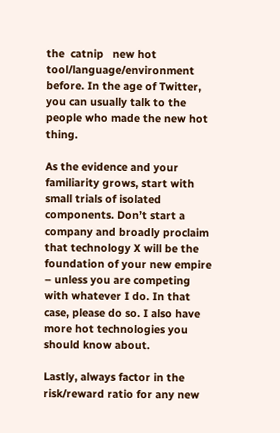the  catnip   new hot tool/language/environment before. In the age of Twitter, you can usually talk to the people who made the new hot thing.

As the evidence and your familiarity grows, start with small trials of isolated components. Don’t start a company and broadly proclaim that technology X will be the foundation of your new empire – unless you are competing with whatever I do. In that case, please do so. I also have more hot technologies you should know about.

Lastly, always factor in the risk/reward ratio for any new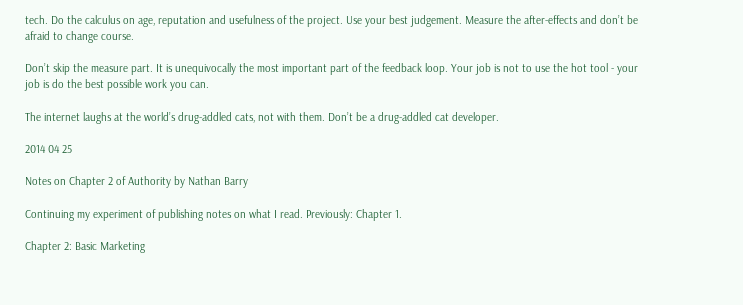tech. Do the calculus on age, reputation and usefulness of the project. Use your best judgement. Measure the after-effects and don’t be afraid to change course.

Don’t skip the measure part. It is unequivocally the most important part of the feedback loop. Your job is not to use the hot tool - your job is do the best possible work you can.

The internet laughs at the world’s drug-addled cats, not with them. Don’t be a drug-addled cat developer.

2014 04 25

Notes on Chapter 2 of Authority by Nathan Barry

Continuing my experiment of publishing notes on what I read. Previously: Chapter 1.

Chapter 2: Basic Marketing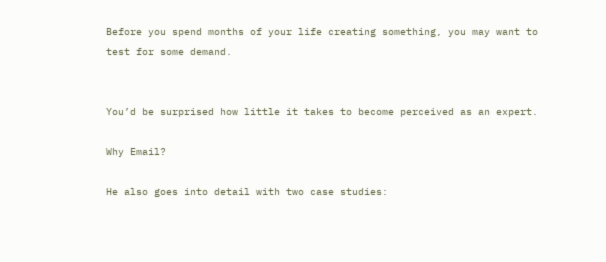Before you spend months of your life creating something, you may want to test for some demand.


You’d be surprised how little it takes to become perceived as an expert.

Why Email?

He also goes into detail with two case studies: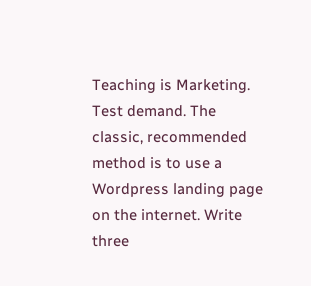Teaching is Marketing. Test demand. The classic, recommended method is to use a Wordpress landing page on the internet. Write three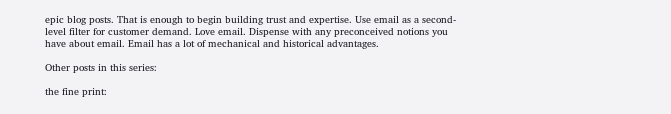epic blog posts. That is enough to begin building trust and expertise. Use email as a second-level filter for customer demand. Love email. Dispense with any preconceived notions you have about email. Email has a lot of mechanical and historical advantages.

Other posts in this series:

the fine print: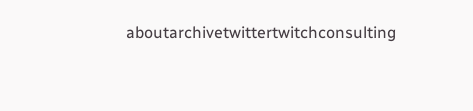aboutarchivetwittertwitchconsulting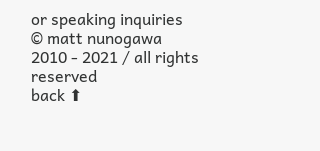or speaking inquiries
© matt nunogawa 2010 - 2021 / all rights reserved
back ⬆